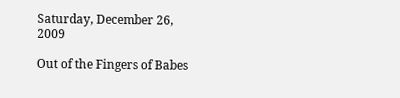Saturday, December 26, 2009

Out of the Fingers of Babes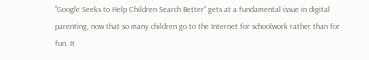"Google Seeks to Help Children Search Better" gets at a fundamental issue in digital parenting, now that so many children go to the Internet for schoolwork rather than for fun. It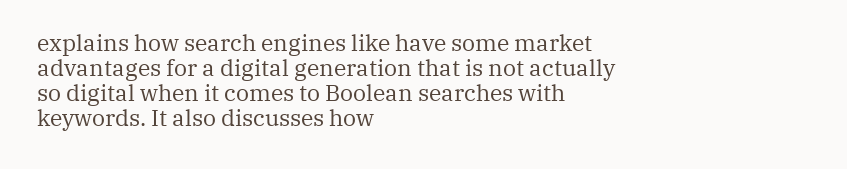explains how search engines like have some market advantages for a digital generation that is not actually so digital when it comes to Boolean searches with keywords. It also discusses how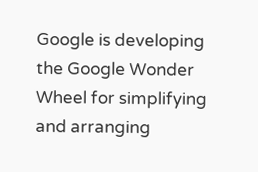Google is developing the Google Wonder Wheel for simplifying and arranging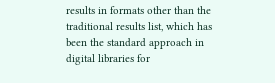results in formats other than the traditional results list, which has been the standard approach in digital libraries for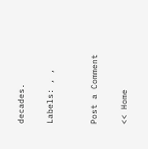decades.

Labels: , ,


Post a Comment

<< Home